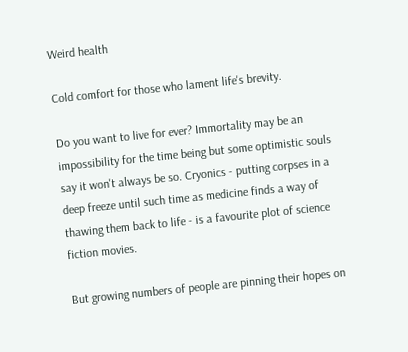Weird health

Cold comfort for those who lament life's brevity.

Do you want to live for ever? Immortality may be an impossibility for the time being but some optimistic souls say it won't always be so. Cryonics - putting corpses in a deep freeze until such time as medicine finds a way of thawing them back to life - is a favourite plot of science fiction movies.

But growing numbers of people are pinning their hopes on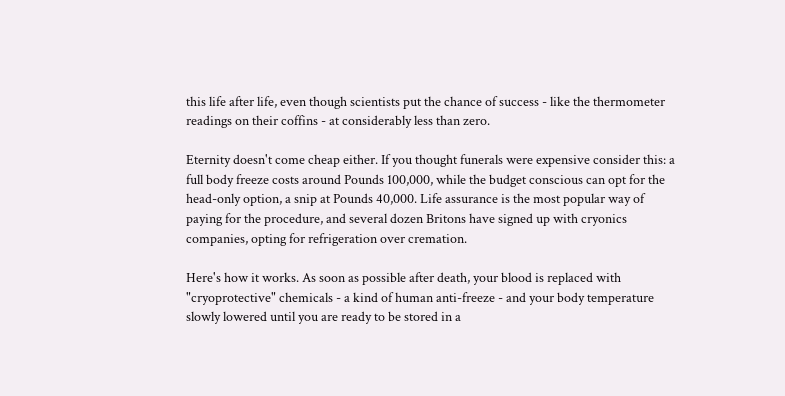this life after life, even though scientists put the chance of success - like the thermometer readings on their coffins - at considerably less than zero.

Eternity doesn't come cheap either. If you thought funerals were expensive consider this: a full body freeze costs around Pounds 100,000, while the budget conscious can opt for the head-only option, a snip at Pounds 40,000. Life assurance is the most popular way of paying for the procedure, and several dozen Britons have signed up with cryonics companies, opting for refrigeration over cremation.

Here's how it works. As soon as possible after death, your blood is replaced with "cryoprotective" chemicals - a kind of human anti-freeze - and your body temperature slowly lowered until you are ready to be stored in a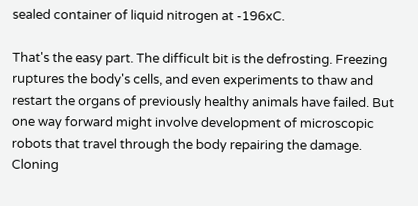sealed container of liquid nitrogen at -196xC.

That's the easy part. The difficult bit is the defrosting. Freezing ruptures the body's cells, and even experiments to thaw and restart the organs of previously healthy animals have failed. But one way forward might involve development of microscopic robots that travel through the body repairing the damage. Cloning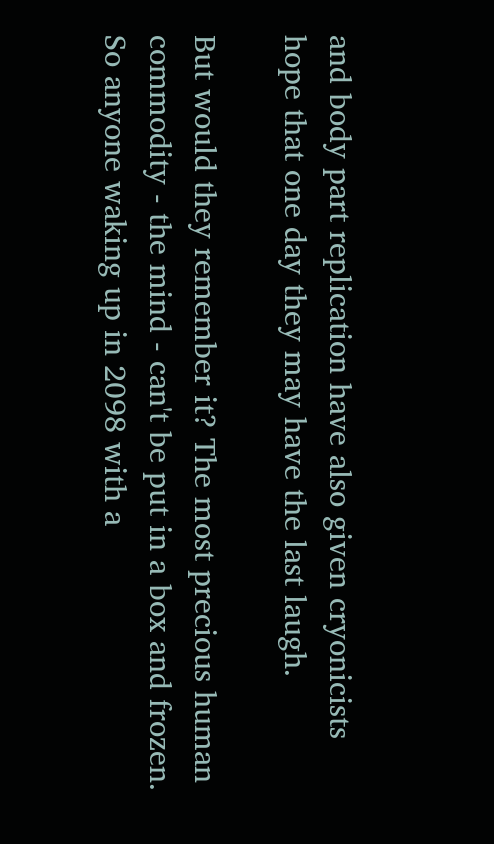and body part replication have also given cryonicists hope that one day they may have the last laugh.

But would they remember it? The most precious human commodity - the mind - can't be put in a box and frozen. So anyone waking up in 2098 with a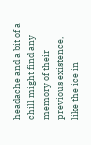headache and a bit of a chill might find any memory of their previous existence, like the ice in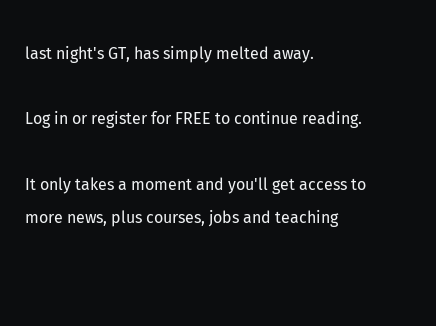last night's GT, has simply melted away.

Log in or register for FREE to continue reading.

It only takes a moment and you'll get access to more news, plus courses, jobs and teaching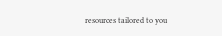resources tailored to you